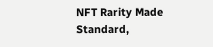NFT Rarity Made Standard,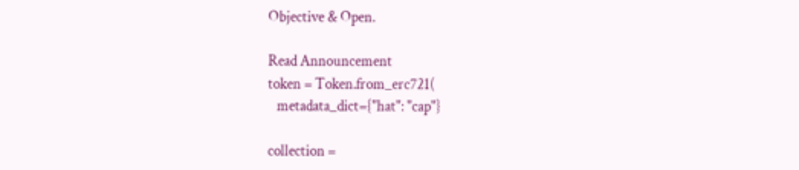Objective & Open.

Read Announcement
token = Token.from_erc721(
   metadata_dict={"hat": "cap"}

collection =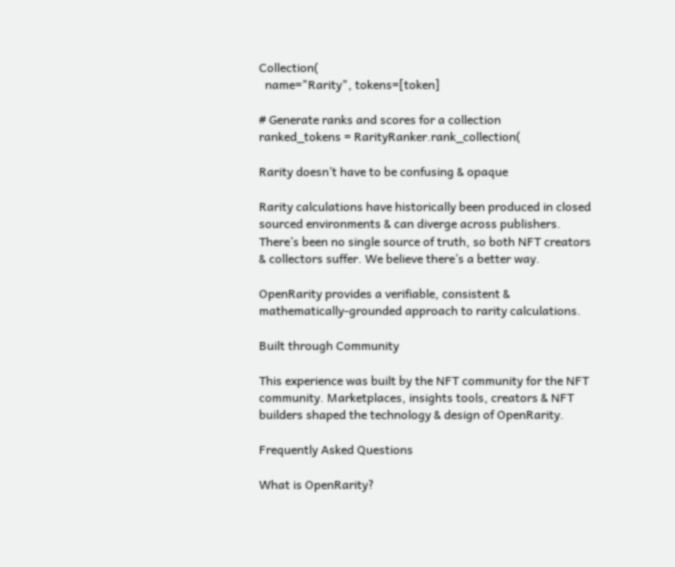Collection(
  name="Rarity", tokens=[token]

# Generate ranks and scores for a collection
ranked_tokens = RarityRanker.rank_collection(

Rarity doesn’t have to be confusing & opaque

Rarity calculations have historically been produced in closed sourced environments & can diverge across publishers. There’s been no single source of truth, so both NFT creators & collectors suffer. We believe there’s a better way.

OpenRarity provides a verifiable, consistent & mathematically-grounded approach to rarity calculations.

Built through Community

This experience was built by the NFT community for the NFT community. Marketplaces, insights tools, creators & NFT builders shaped the technology & design of OpenRarity.

Frequently Asked Questions

What is OpenRarity?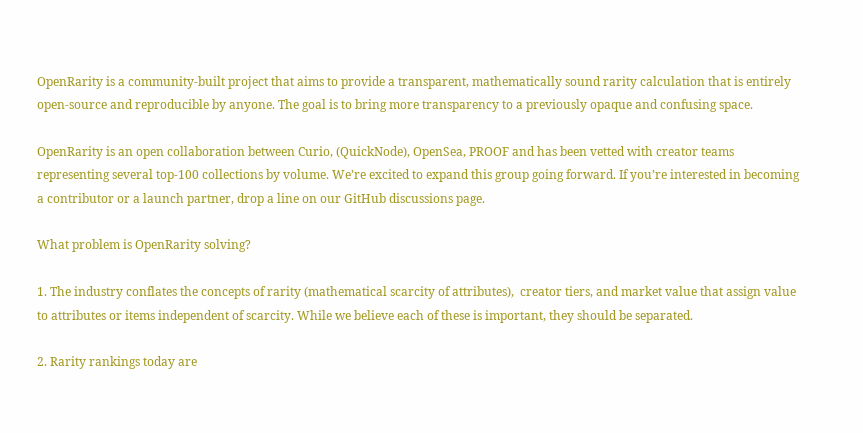OpenRarity is a community-built project that aims to provide a transparent, mathematically sound rarity calculation that is entirely open-source and reproducible by anyone. The goal is to bring more transparency to a previously opaque and confusing space.

OpenRarity is an open collaboration between Curio, (QuickNode), OpenSea, PROOF and has been vetted with creator teams representing several top-100 collections by volume. We’re excited to expand this group going forward. If you’re interested in becoming a contributor or a launch partner, drop a line on our GitHub discussions page.

What problem is OpenRarity solving?

1. The industry conflates the concepts of rarity (mathematical scarcity of attributes),  creator tiers, and market value that assign value to attributes or items independent of scarcity. While we believe each of these is important, they should be separated.

2. Rarity rankings today are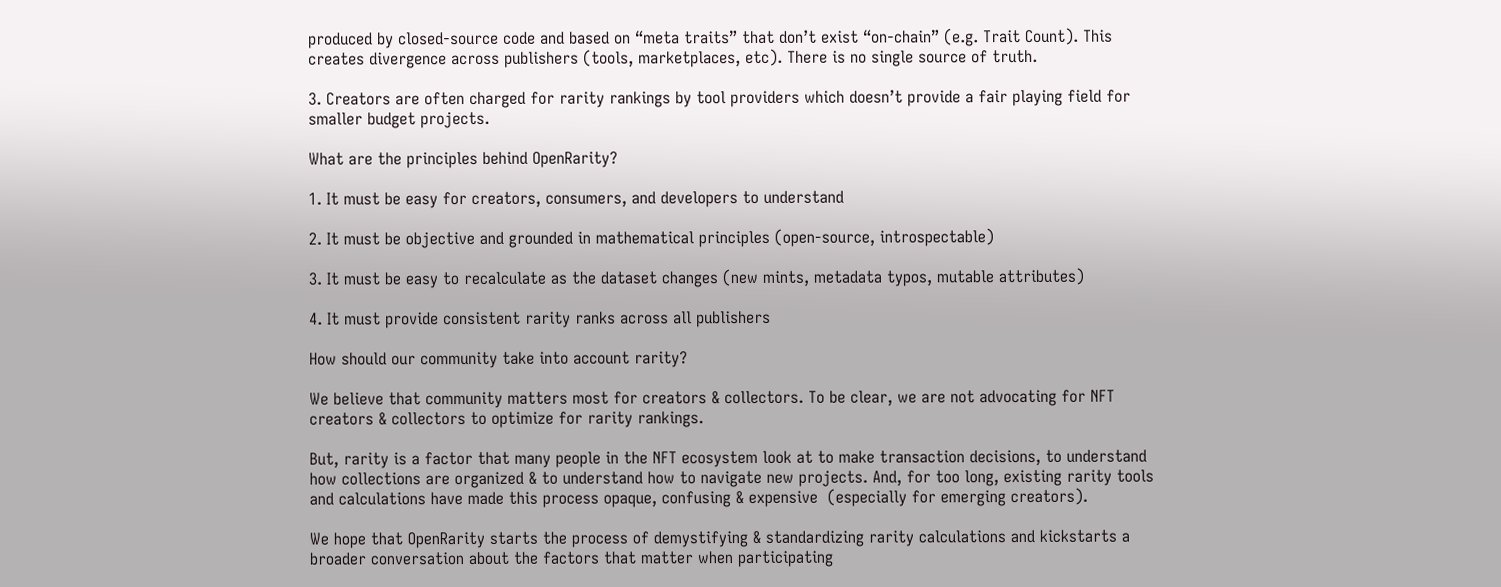produced by closed-source code and based on “meta traits” that don’t exist “on-chain” (e.g. Trait Count). This creates divergence across publishers (tools, marketplaces, etc). There is no single source of truth.

3. Creators are often charged for rarity rankings by tool providers which doesn’t provide a fair playing field for smaller budget projects.

What are the principles behind OpenRarity?

1. It must be easy for creators, consumers, and developers to understand

2. It must be objective and grounded in mathematical principles (open-source, introspectable)

3. It must be easy to recalculate as the dataset changes (new mints, metadata typos, mutable attributes)

4. It must provide consistent rarity ranks across all publishers

How should our community take into account rarity?

We believe that community matters most for creators & collectors. To be clear, we are not advocating for NFT creators & collectors to optimize for rarity rankings.

But, rarity is a factor that many people in the NFT ecosystem look at to make transaction decisions, to understand how collections are organized & to understand how to navigate new projects. And, for too long, existing rarity tools and calculations have made this process opaque, confusing & expensive  (especially for emerging creators).

We hope that OpenRarity starts the process of demystifying & standardizing rarity calculations and kickstarts a broader conversation about the factors that matter when participating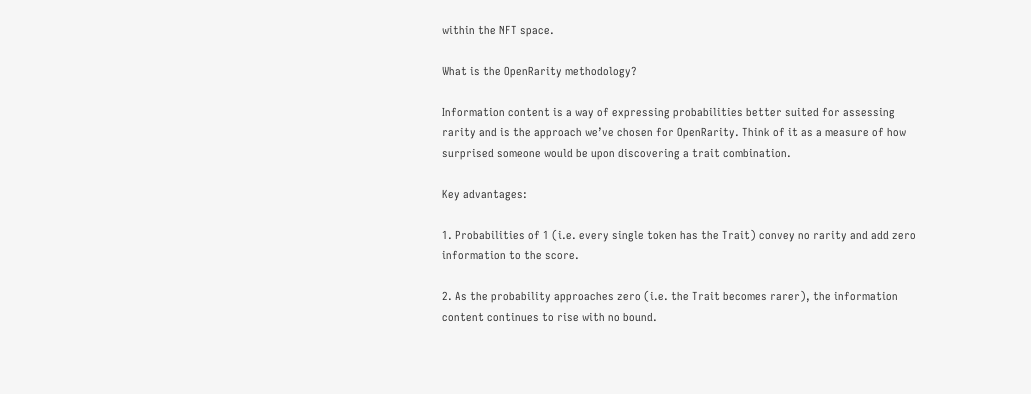within the NFT space.

What is the OpenRarity methodology?

Information content is a way of expressing probabilities better suited for assessing rarity and is the approach we’ve chosen for OpenRarity. Think of it as a measure of how surprised someone would be upon discovering a trait combination.

Key advantages:

1. Probabilities of 1 (i.e. every single token has the Trait) convey no rarity and add zero information to the score.

2. As the probability approaches zero (i.e. the Trait becomes rarer), the information content continues to rise with no bound.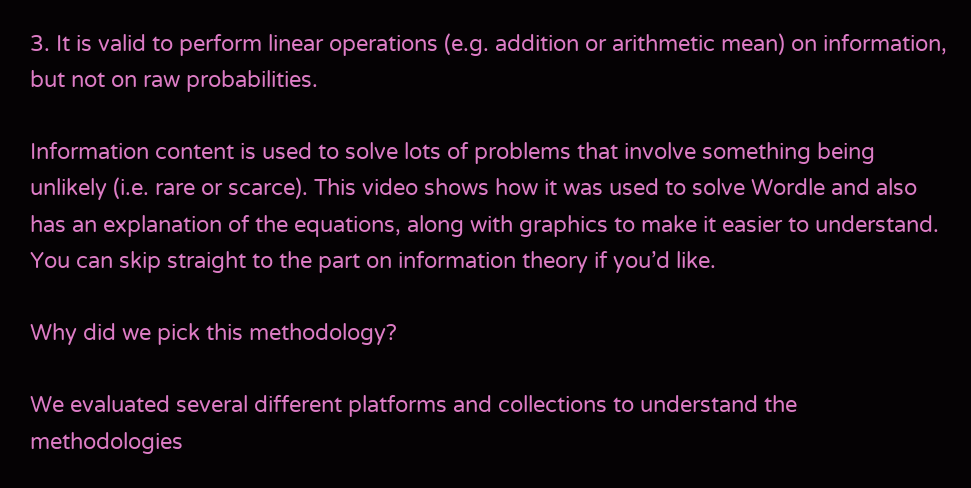3. It is valid to perform linear operations (e.g. addition or arithmetic mean) on information, but not on raw probabilities.

Information content is used to solve lots of problems that involve something being unlikely (i.e. rare or scarce). This video shows how it was used to solve Wordle and also has an explanation of the equations, along with graphics to make it easier to understand. You can skip straight to the part on information theory if you’d like.

Why did we pick this methodology?

We evaluated several different platforms and collections to understand the methodologies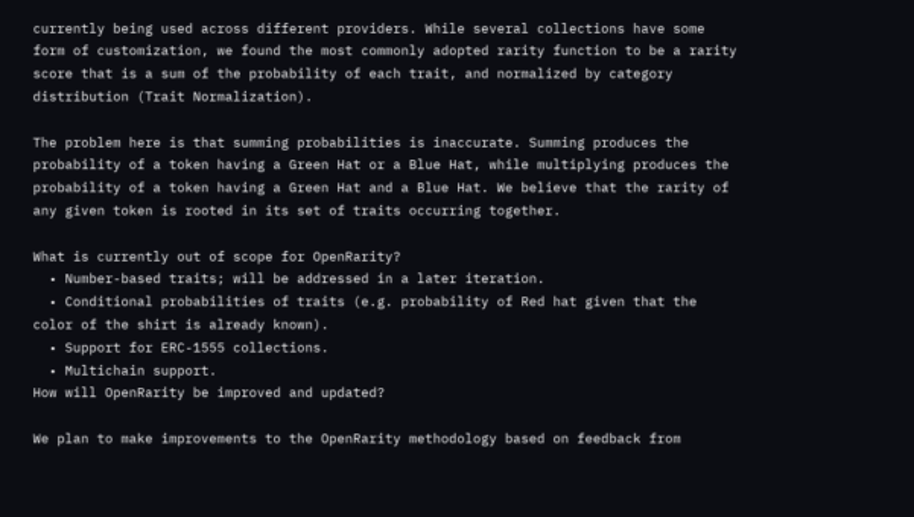currently being used across different providers. While several collections have some form of customization, we found the most commonly adopted rarity function to be a rarity score that is a sum of the probability of each trait, and normalized by category distribution (Trait Normalization).

The problem here is that summing probabilities is inaccurate. Summing produces the probability of a token having a Green Hat or a Blue Hat, while multiplying produces the probability of a token having a Green Hat and a Blue Hat. We believe that the rarity of any given token is rooted in its set of traits occurring together.

What is currently out of scope for OpenRarity?
  • Number-based traits; will be addressed in a later iteration.
  • Conditional probabilities of traits (e.g. probability of Red hat given that the color of the shirt is already known).
  • Support for ERC-1555 collections.
  • Multichain support.
How will OpenRarity be improved and updated?

We plan to make improvements to the OpenRarity methodology based on feedback from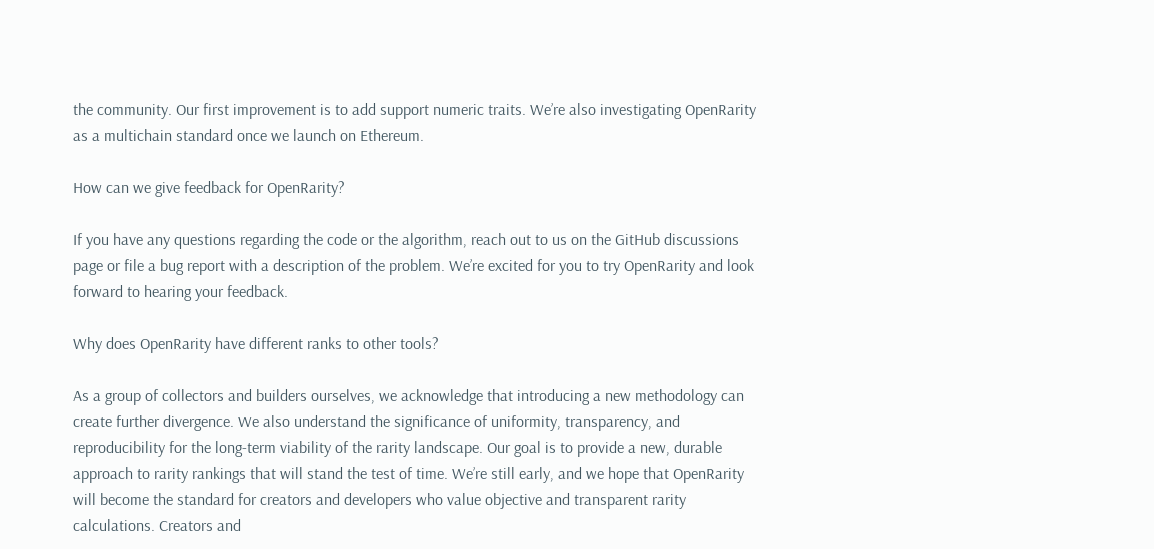the community. Our first improvement is to add support numeric traits. We’re also investigating OpenRarity as a multichain standard once we launch on Ethereum.

How can we give feedback for OpenRarity?

If you have any questions regarding the code or the algorithm, reach out to us on the GitHub discussions page or file a bug report with a description of the problem. We’re excited for you to try OpenRarity and look forward to hearing your feedback.

Why does OpenRarity have different ranks to other tools?

As a group of collectors and builders ourselves, we acknowledge that introducing a new methodology can create further divergence. We also understand the significance of uniformity, transparency, and reproducibility for the long-term viability of the rarity landscape. Our goal is to provide a new, durable approach to rarity rankings that will stand the test of time. We’re still early, and we hope that OpenRarity will become the standard for creators and developers who value objective and transparent rarity calculations. Creators and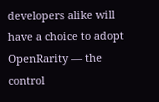developers alike will have a choice to adopt OpenRarity — the control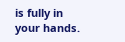is fully in your hands.